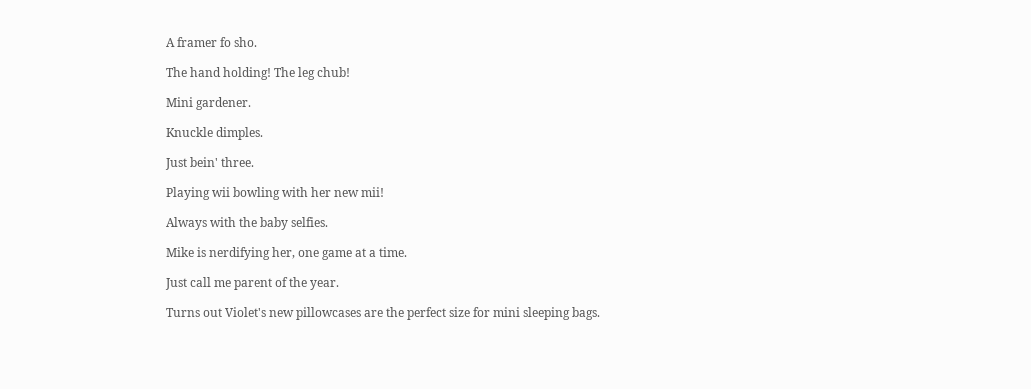A framer fo sho.

The hand holding! The leg chub!

Mini gardener.

Knuckle dimples.

Just bein' three.

Playing wii bowling with her new mii!

Always with the baby selfies.

Mike is nerdifying her, one game at a time.

Just call me parent of the year.

Turns out Violet's new pillowcases are the perfect size for mini sleeping bags.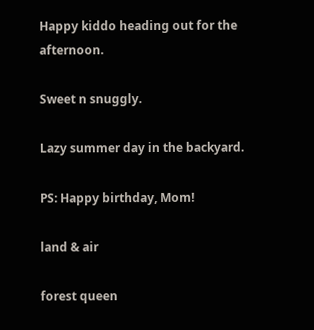Happy kiddo heading out for the afternoon.

Sweet n snuggly.

Lazy summer day in the backyard.

PS: Happy birthday, Mom!

land & air

forest queen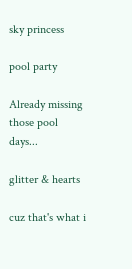sky princess

pool party

Already missing those pool days...

glitter & hearts

cuz that's what i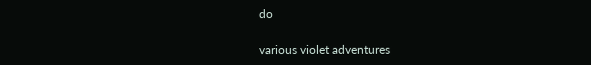do

various violet adventures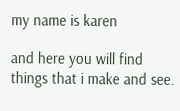my name is karen

and here you will find things that i make and see.